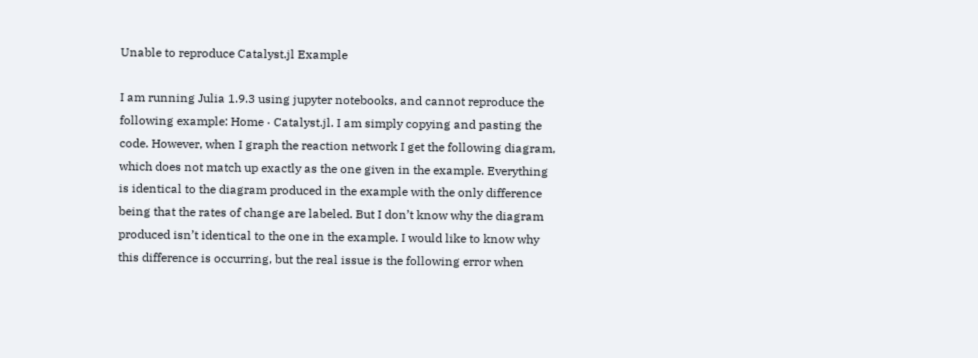Unable to reproduce Catalyst.jl Example

I am running Julia 1.9.3 using jupyter notebooks, and cannot reproduce the following example: Home · Catalyst.jl. I am simply copying and pasting the code. However, when I graph the reaction network I get the following diagram, which does not match up exactly as the one given in the example. Everything is identical to the diagram produced in the example with the only difference being that the rates of change are labeled. But I don’t know why the diagram produced isn’t identical to the one in the example. I would like to know why this difference is occurring, but the real issue is the following error when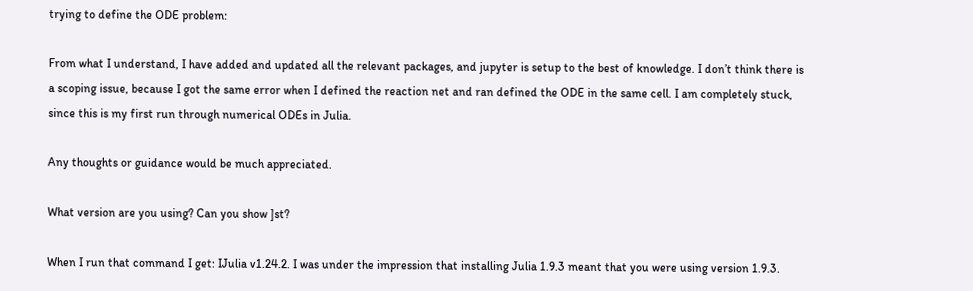trying to define the ODE problem:

From what I understand, I have added and updated all the relevant packages, and jupyter is setup to the best of knowledge. I don’t think there is a scoping issue, because I got the same error when I defined the reaction net and ran defined the ODE in the same cell. I am completely stuck, since this is my first run through numerical ODEs in Julia.

Any thoughts or guidance would be much appreciated.

What version are you using? Can you show ]st?

When I run that command I get: IJulia v1.24.2. I was under the impression that installing Julia 1.9.3 meant that you were using version 1.9.3.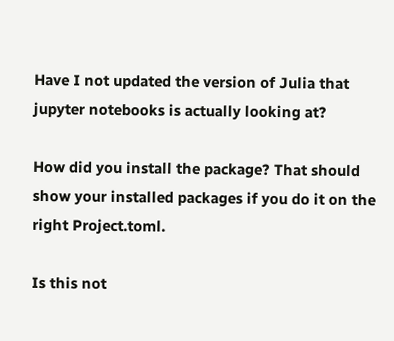Have I not updated the version of Julia that jupyter notebooks is actually looking at?

How did you install the package? That should show your installed packages if you do it on the right Project.toml.

Is this not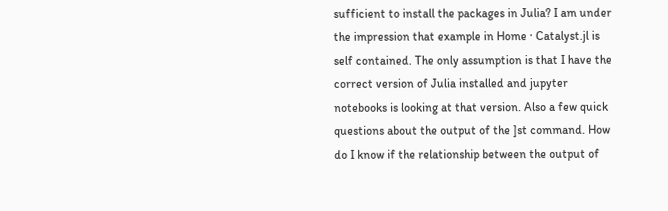sufficient to install the packages in Julia? I am under the impression that example in Home · Catalyst.jl is self contained. The only assumption is that I have the correct version of Julia installed and jupyter notebooks is looking at that version. Also a few quick questions about the output of the ]st command. How do I know if the relationship between the output of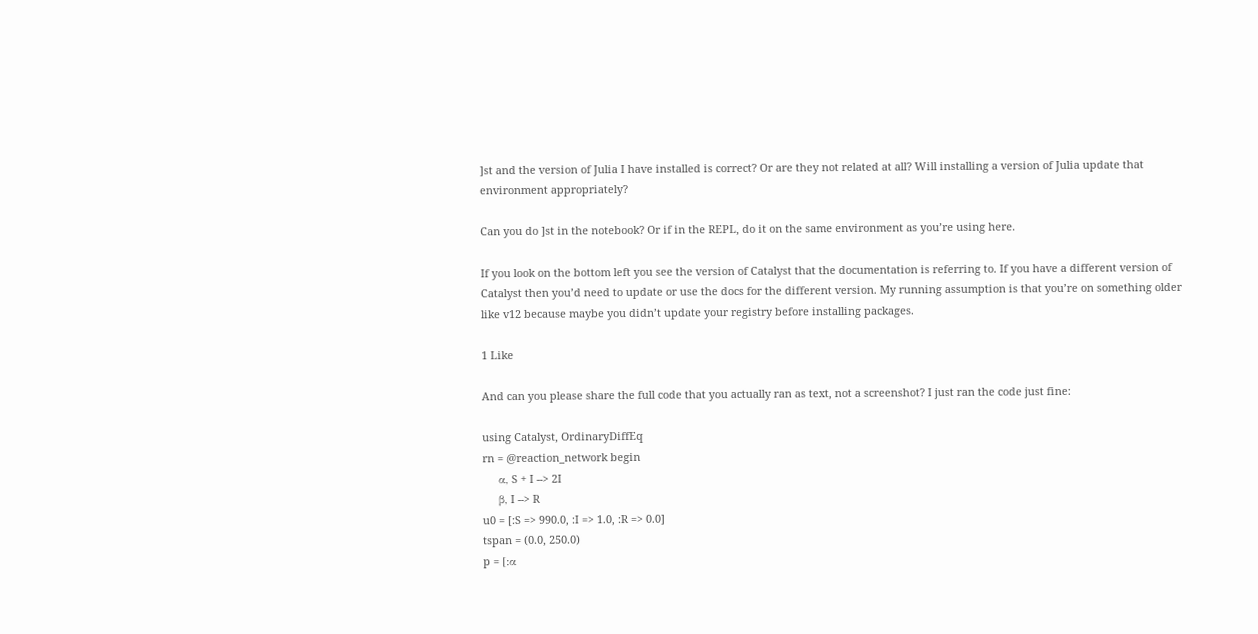]st and the version of Julia I have installed is correct? Or are they not related at all? Will installing a version of Julia update that environment appropriately?

Can you do ]st in the notebook? Or if in the REPL, do it on the same environment as you’re using here.

If you look on the bottom left you see the version of Catalyst that the documentation is referring to. If you have a different version of Catalyst then you’d need to update or use the docs for the different version. My running assumption is that you’re on something older like v12 because maybe you didn’t update your registry before installing packages.

1 Like

And can you please share the full code that you actually ran as text, not a screenshot? I just ran the code just fine:

using Catalyst, OrdinaryDiffEq
rn = @reaction_network begin
    α, S + I --> 2I
    β, I --> R
u0 = [:S => 990.0, :I => 1.0, :R => 0.0]
tspan = (0.0, 250.0)
p = [:α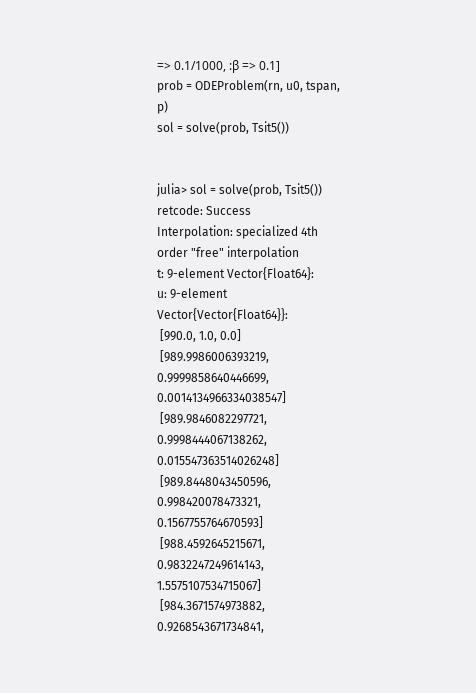=> 0.1/1000, :β => 0.1]
prob = ODEProblem(rn, u0, tspan, p)
sol = solve(prob, Tsit5())


julia> sol = solve(prob, Tsit5())
retcode: Success
Interpolation: specialized 4th order "free" interpolation
t: 9-element Vector{Float64}:
u: 9-element Vector{Vector{Float64}}:
 [990.0, 1.0, 0.0]
 [989.9986006393219, 0.9999858640446699, 0.0014134966334038547]
 [989.9846082297721, 0.9998444067138262, 0.015547363514026248]
 [989.8448043450596, 0.998420078473321, 0.1567755764670593]
 [988.4592645215671, 0.9832247249614143, 1.5575107534715067]
 [984.3671574973882, 0.9268543671734841,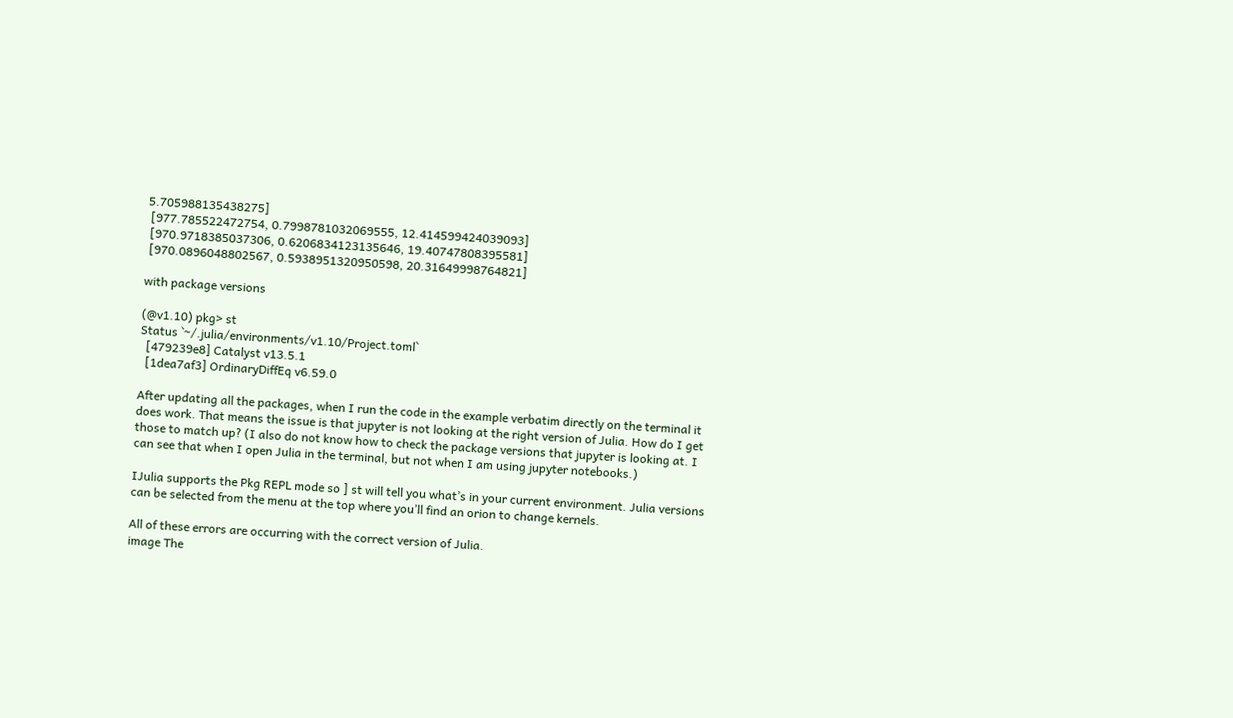5.705988135438275]
 [977.785522472754, 0.7998781032069555, 12.414599424039093]
 [970.9718385037306, 0.6206834123135646, 19.40747808395581]
 [970.0896048802567, 0.5938951320950598, 20.31649998764821]

with package versions

(@v1.10) pkg> st
Status `~/.julia/environments/v1.10/Project.toml`
  [479239e8] Catalyst v13.5.1
  [1dea7af3] OrdinaryDiffEq v6.59.0

After updating all the packages, when I run the code in the example verbatim directly on the terminal it does work. That means the issue is that jupyter is not looking at the right version of Julia. How do I get those to match up? (I also do not know how to check the package versions that jupyter is looking at. I can see that when I open Julia in the terminal, but not when I am using jupyter notebooks.)

IJulia supports the Pkg REPL mode so ] st will tell you what’s in your current environment. Julia versions can be selected from the menu at the top where you’ll find an orion to change kernels.

All of these errors are occurring with the correct version of Julia.
image The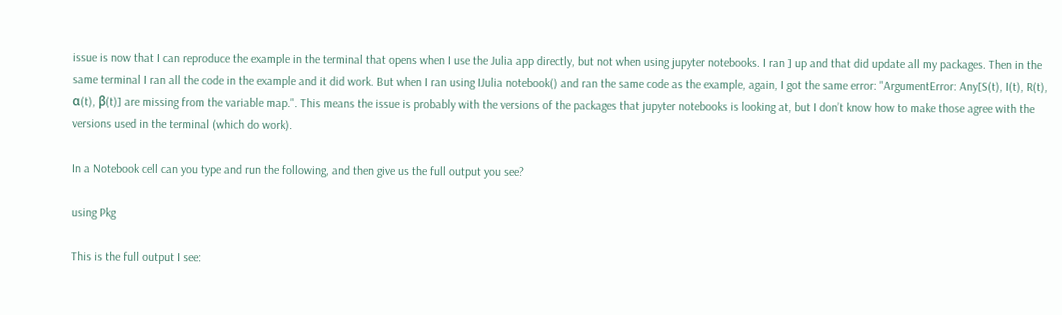issue is now that I can reproduce the example in the terminal that opens when I use the Julia app directly, but not when using jupyter notebooks. I ran ] up and that did update all my packages. Then in the same terminal I ran all the code in the example and it did work. But when I ran using IJulia notebook() and ran the same code as the example, again, I got the same error: "ArgumentError: Any[S(t), I(t), R(t), α(t), β(t)] are missing from the variable map.". This means the issue is probably with the versions of the packages that jupyter notebooks is looking at, but I don’t know how to make those agree with the versions used in the terminal (which do work).

In a Notebook cell can you type and run the following, and then give us the full output you see?

using Pkg

This is the full output I see: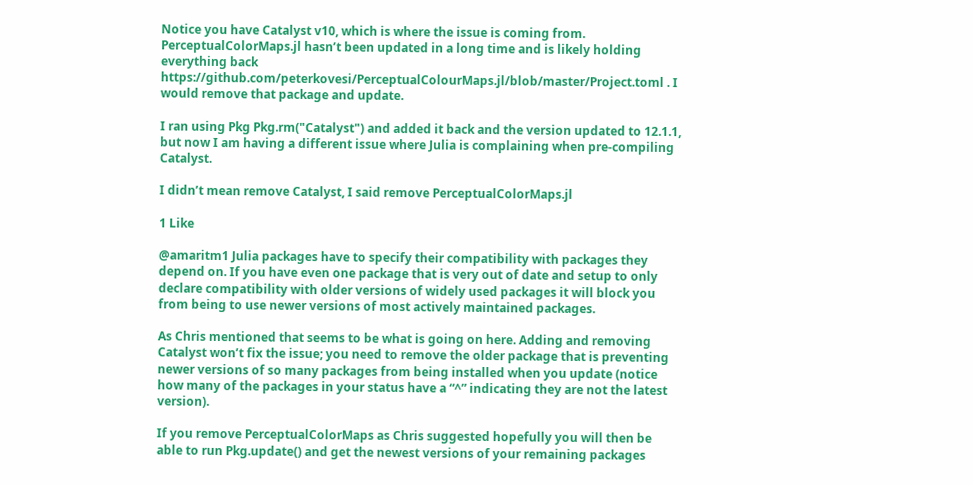Notice you have Catalyst v10, which is where the issue is coming from. PerceptualColorMaps.jl hasn’t been updated in a long time and is likely holding everything back https://github.com/peterkovesi/PerceptualColourMaps.jl/blob/master/Project.toml . I would remove that package and update.

I ran using Pkg Pkg.rm("Catalyst") and added it back and the version updated to 12.1.1, but now I am having a different issue where Julia is complaining when pre-compiling Catalyst.

I didn’t mean remove Catalyst, I said remove PerceptualColorMaps.jl

1 Like

@amaritm1 Julia packages have to specify their compatibility with packages they depend on. If you have even one package that is very out of date and setup to only declare compatibility with older versions of widely used packages it will block you from being to use newer versions of most actively maintained packages.

As Chris mentioned that seems to be what is going on here. Adding and removing Catalyst won’t fix the issue; you need to remove the older package that is preventing newer versions of so many packages from being installed when you update (notice how many of the packages in your status have a “^” indicating they are not the latest version).

If you remove PerceptualColorMaps as Chris suggested hopefully you will then be able to run Pkg.update() and get the newest versions of your remaining packages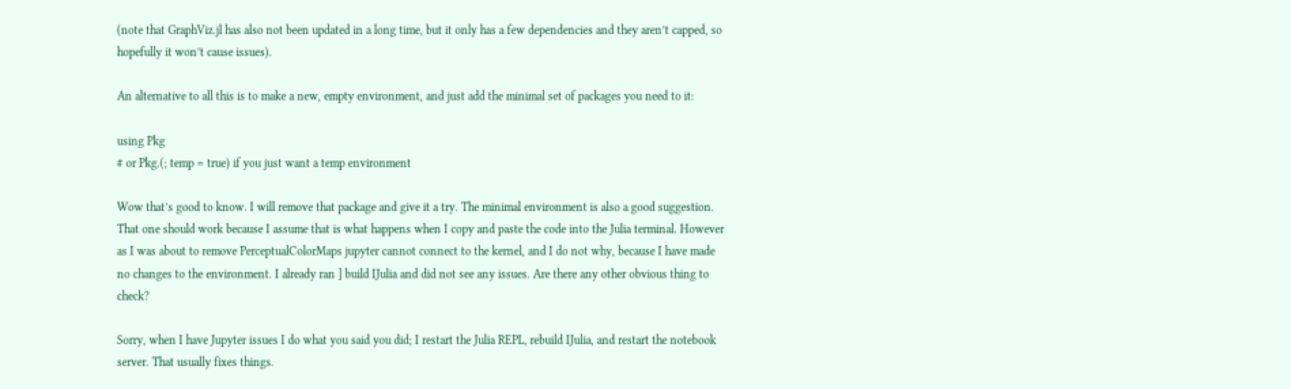(note that GraphViz.jl has also not been updated in a long time, but it only has a few dependencies and they aren’t capped, so hopefully it won’t cause issues).

An alternative to all this is to make a new, empty environment, and just add the minimal set of packages you need to it:

using Pkg
# or Pkg.(; temp = true) if you just want a temp environment

Wow that’s good to know. I will remove that package and give it a try. The minimal environment is also a good suggestion. That one should work because I assume that is what happens when I copy and paste the code into the Julia terminal. However as I was about to remove PerceptualColorMaps jupyter cannot connect to the kernel, and I do not why, because I have made no changes to the environment. I already ran ] build IJulia and did not see any issues. Are there any other obvious thing to check?

Sorry, when I have Jupyter issues I do what you said you did; I restart the Julia REPL, rebuild IJulia, and restart the notebook server. That usually fixes things.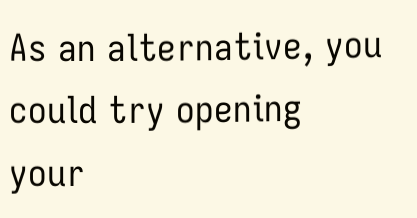As an alternative, you could try opening your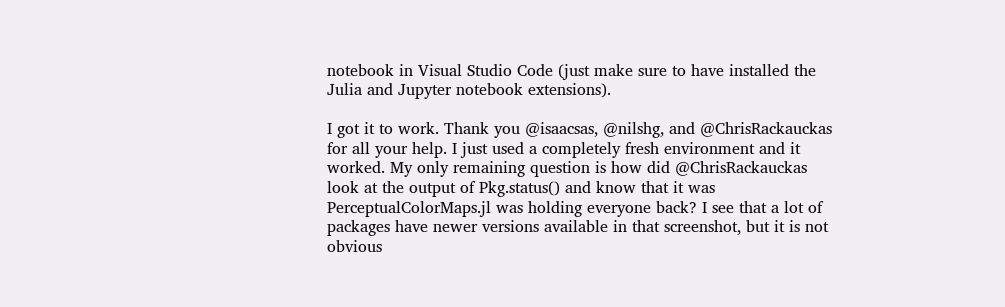notebook in Visual Studio Code (just make sure to have installed the Julia and Jupyter notebook extensions).

I got it to work. Thank you @isaacsas, @nilshg, and @ChrisRackauckas for all your help. I just used a completely fresh environment and it worked. My only remaining question is how did @ChrisRackauckas look at the output of Pkg.status() and know that it was PerceptualColorMaps.jl was holding everyone back? I see that a lot of packages have newer versions available in that screenshot, but it is not obvious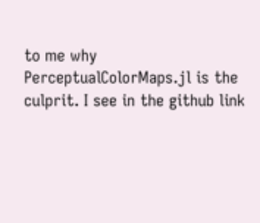to me why PerceptualColorMaps.jl is the culprit. I see in the github link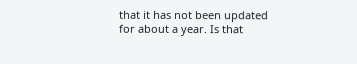that it has not been updated for about a year. Is that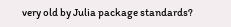very old by Julia package standards?